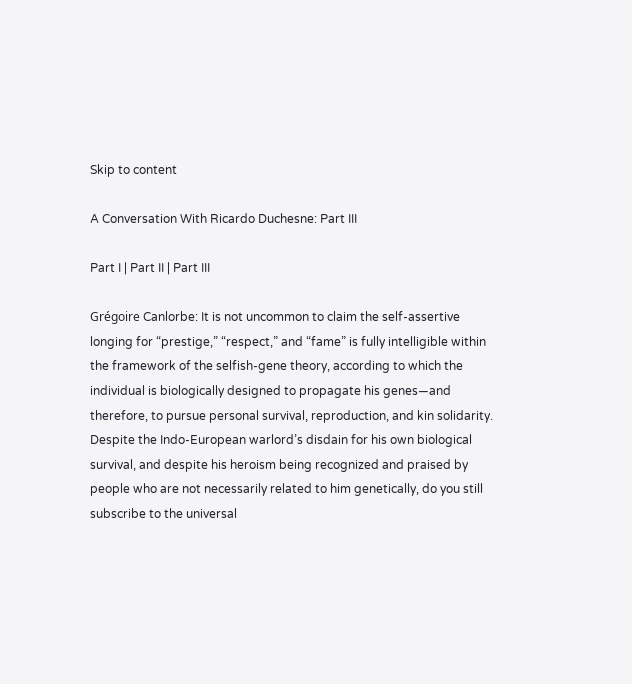Skip to content

A Conversation With Ricardo Duchesne: Part III

Part I | Part II | Part III

Grégoire Canlorbe: It is not uncommon to claim the self-assertive longing for “prestige,” “respect,” and “fame” is fully intelligible within the framework of the selfish-gene theory, according to which the individual is biologically designed to propagate his genes—and therefore, to pursue personal survival, reproduction, and kin solidarity. Despite the Indo-European warlord’s disdain for his own biological survival, and despite his heroism being recognized and praised by people who are not necessarily related to him genetically, do you still subscribe to the universal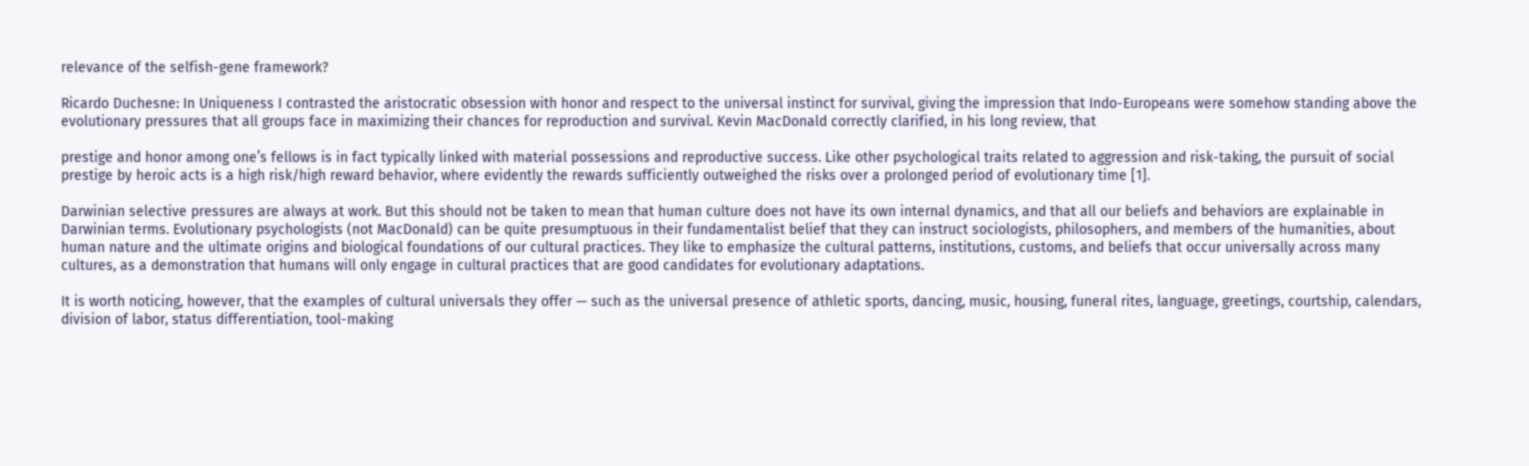relevance of the selfish-gene framework?

Ricardo Duchesne: In Uniqueness I contrasted the aristocratic obsession with honor and respect to the universal instinct for survival, giving the impression that Indo-Europeans were somehow standing above the evolutionary pressures that all groups face in maximizing their chances for reproduction and survival. Kevin MacDonald correctly clarified, in his long review, that

prestige and honor among one’s fellows is in fact typically linked with material possessions and reproductive success. Like other psychological traits related to aggression and risk-taking, the pursuit of social prestige by heroic acts is a high risk/high reward behavior, where evidently the rewards sufficiently outweighed the risks over a prolonged period of evolutionary time [1].

Darwinian selective pressures are always at work. But this should not be taken to mean that human culture does not have its own internal dynamics, and that all our beliefs and behaviors are explainable in Darwinian terms. Evolutionary psychologists (not MacDonald) can be quite presumptuous in their fundamentalist belief that they can instruct sociologists, philosophers, and members of the humanities, about human nature and the ultimate origins and biological foundations of our cultural practices. They like to emphasize the cultural patterns, institutions, customs, and beliefs that occur universally across many cultures, as a demonstration that humans will only engage in cultural practices that are good candidates for evolutionary adaptations.

It is worth noticing, however, that the examples of cultural universals they offer — such as the universal presence of athletic sports, dancing, music, housing, funeral rites, language, greetings, courtship, calendars, division of labor, status differentiation, tool-making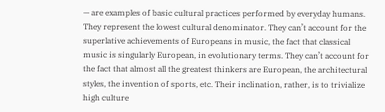— are examples of basic cultural practices performed by everyday humans. They represent the lowest cultural denominator. They can’t account for the superlative achievements of Europeans in music, the fact that classical music is singularly European, in evolutionary terms. They can’t account for the fact that almost all the greatest thinkers are European, the architectural styles, the invention of sports, etc. Their inclination, rather, is to trivialize high culture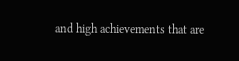and high achievements that are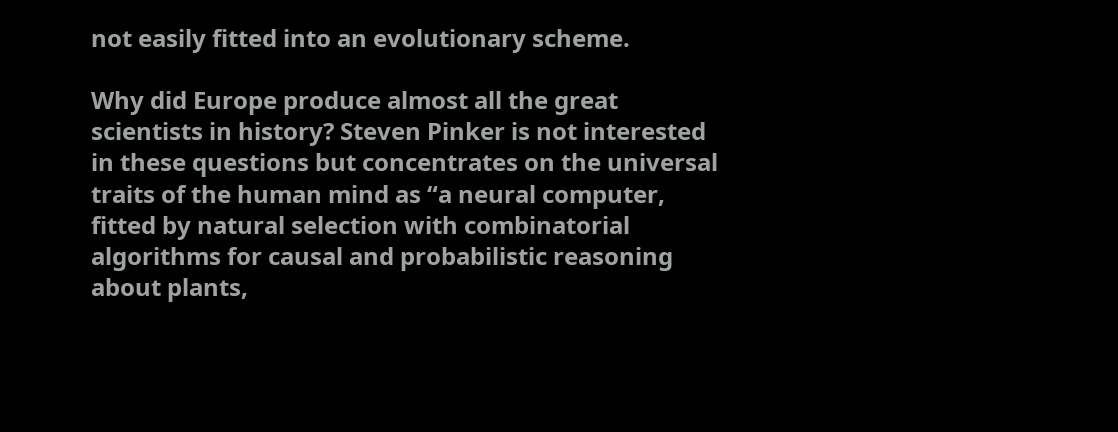not easily fitted into an evolutionary scheme.

Why did Europe produce almost all the great scientists in history? Steven Pinker is not interested in these questions but concentrates on the universal traits of the human mind as “a neural computer, fitted by natural selection with combinatorial algorithms for causal and probabilistic reasoning about plants,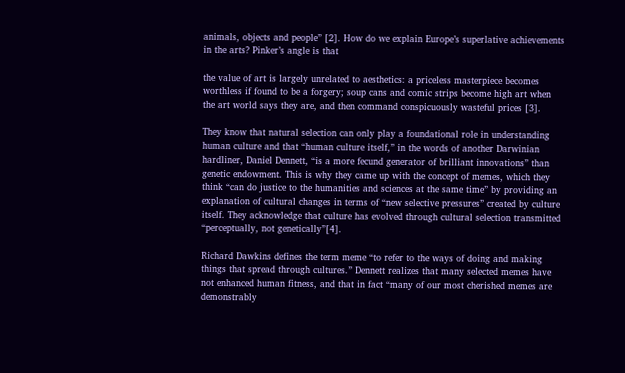animals, objects and people” [2]. How do we explain Europe’s superlative achievements in the arts? Pinker’s angle is that

the value of art is largely unrelated to aesthetics: a priceless masterpiece becomes worthless if found to be a forgery; soup cans and comic strips become high art when the art world says they are, and then command conspicuously wasteful prices [3].

They know that natural selection can only play a foundational role in understanding human culture and that “human culture itself,” in the words of another Darwinian hardliner, Daniel Dennett, “is a more fecund generator of brilliant innovations” than genetic endowment. This is why they came up with the concept of memes, which they think “can do justice to the humanities and sciences at the same time” by providing an explanation of cultural changes in terms of “new selective pressures” created by culture itself. They acknowledge that culture has evolved through cultural selection transmitted “perceptually, not genetically”[4].

Richard Dawkins defines the term meme “to refer to the ways of doing and making things that spread through cultures.” Dennett realizes that many selected memes have not enhanced human fitness, and that in fact “many of our most cherished memes are demonstrably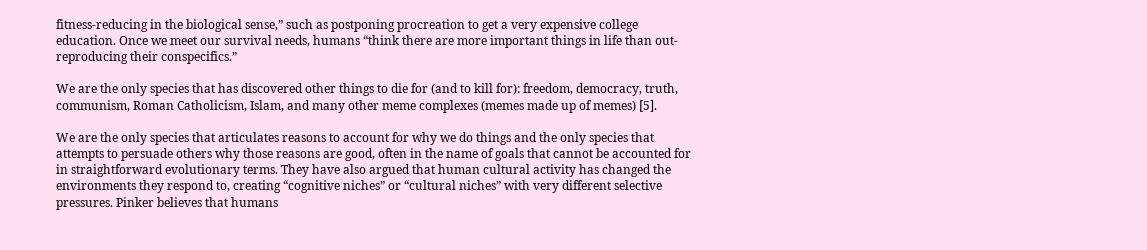fitness-reducing in the biological sense,” such as postponing procreation to get a very expensive college education. Once we meet our survival needs, humans “think there are more important things in life than out-reproducing their conspecifics.”

We are the only species that has discovered other things to die for (and to kill for): freedom, democracy, truth, communism, Roman Catholicism, Islam, and many other meme complexes (memes made up of memes) [5].

We are the only species that articulates reasons to account for why we do things and the only species that attempts to persuade others why those reasons are good, often in the name of goals that cannot be accounted for in straightforward evolutionary terms. They have also argued that human cultural activity has changed the environments they respond to, creating “cognitive niches” or “cultural niches” with very different selective pressures. Pinker believes that humans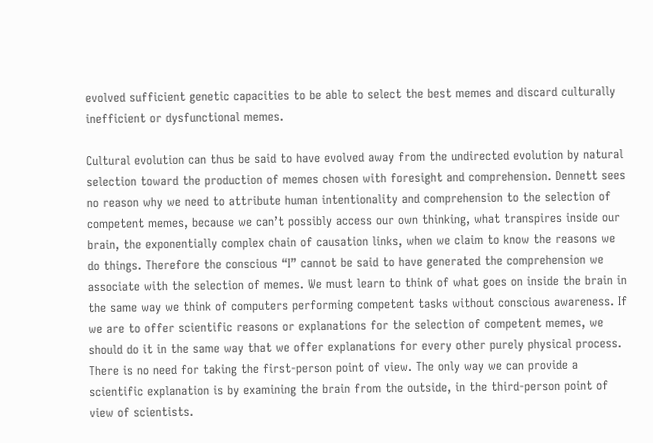evolved sufficient genetic capacities to be able to select the best memes and discard culturally inefficient or dysfunctional memes.

Cultural evolution can thus be said to have evolved away from the undirected evolution by natural selection toward the production of memes chosen with foresight and comprehension. Dennett sees no reason why we need to attribute human intentionality and comprehension to the selection of competent memes, because we can’t possibly access our own thinking, what transpires inside our brain, the exponentially complex chain of causation links, when we claim to know the reasons we do things. Therefore the conscious “I” cannot be said to have generated the comprehension we associate with the selection of memes. We must learn to think of what goes on inside the brain in the same way we think of computers performing competent tasks without conscious awareness. If we are to offer scientific reasons or explanations for the selection of competent memes, we should do it in the same way that we offer explanations for every other purely physical process. There is no need for taking the first-person point of view. The only way we can provide a scientific explanation is by examining the brain from the outside, in the third-person point of view of scientists.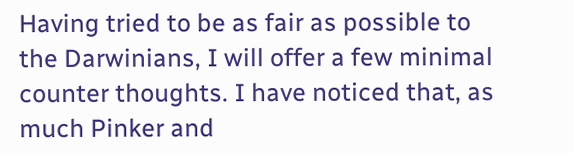Having tried to be as fair as possible to the Darwinians, I will offer a few minimal counter thoughts. I have noticed that, as much Pinker and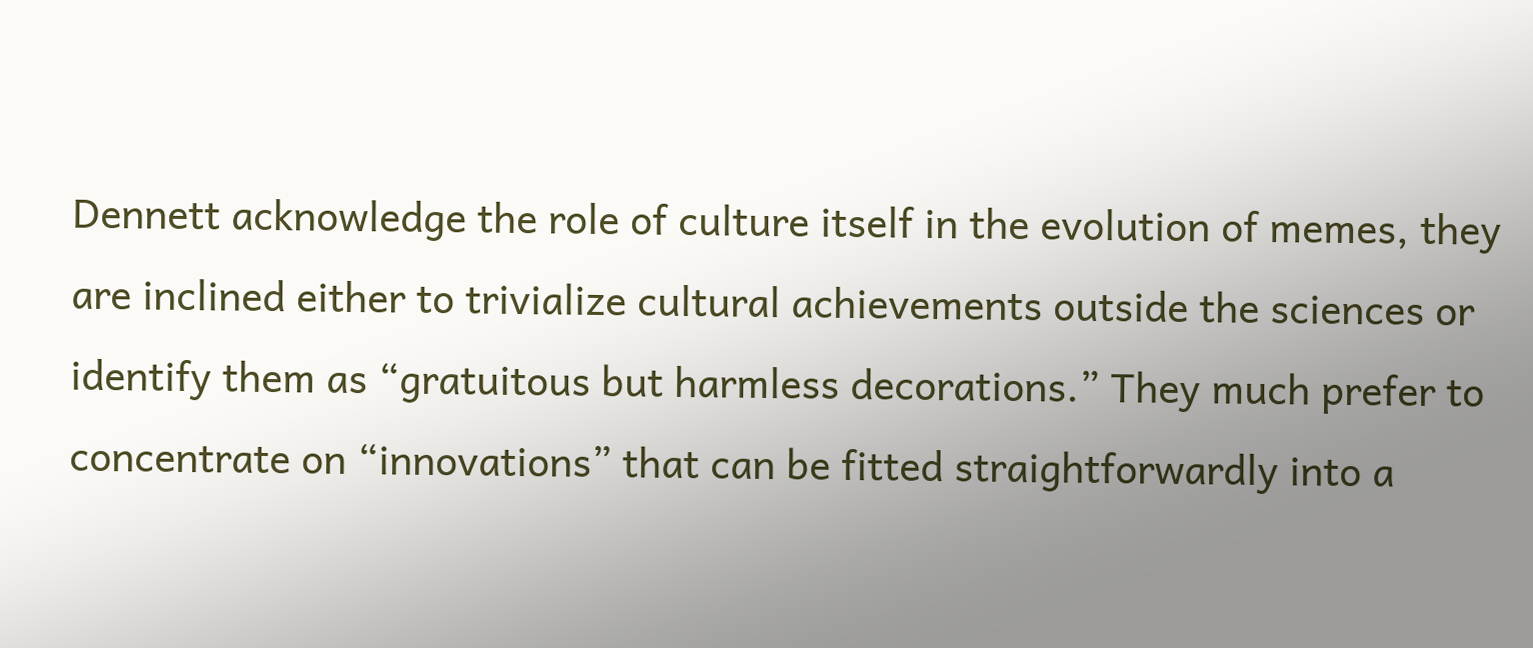Dennett acknowledge the role of culture itself in the evolution of memes, they are inclined either to trivialize cultural achievements outside the sciences or identify them as “gratuitous but harmless decorations.” They much prefer to concentrate on “innovations” that can be fitted straightforwardly into a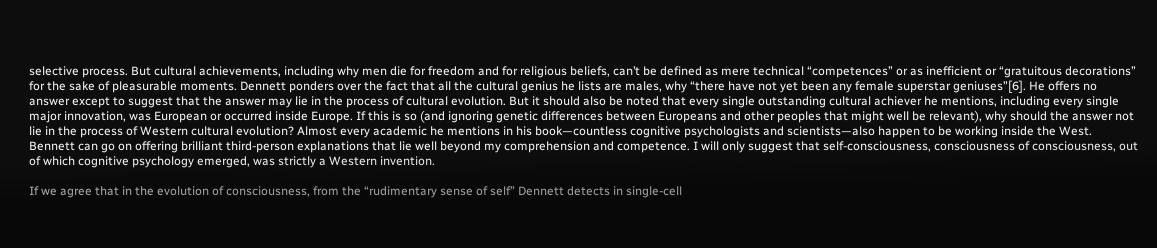selective process. But cultural achievements, including why men die for freedom and for religious beliefs, can’t be defined as mere technical “competences” or as inefficient or “gratuitous decorations” for the sake of pleasurable moments. Dennett ponders over the fact that all the cultural genius he lists are males, why “there have not yet been any female superstar geniuses”[6]. He offers no answer except to suggest that the answer may lie in the process of cultural evolution. But it should also be noted that every single outstanding cultural achiever he mentions, including every single major innovation, was European or occurred inside Europe. If this is so (and ignoring genetic differences between Europeans and other peoples that might well be relevant), why should the answer not lie in the process of Western cultural evolution? Almost every academic he mentions in his book—countless cognitive psychologists and scientists—also happen to be working inside the West. Bennett can go on offering brilliant third-person explanations that lie well beyond my comprehension and competence. I will only suggest that self-consciousness, consciousness of consciousness, out of which cognitive psychology emerged, was strictly a Western invention.

If we agree that in the evolution of consciousness, from the “rudimentary sense of self” Dennett detects in single-cell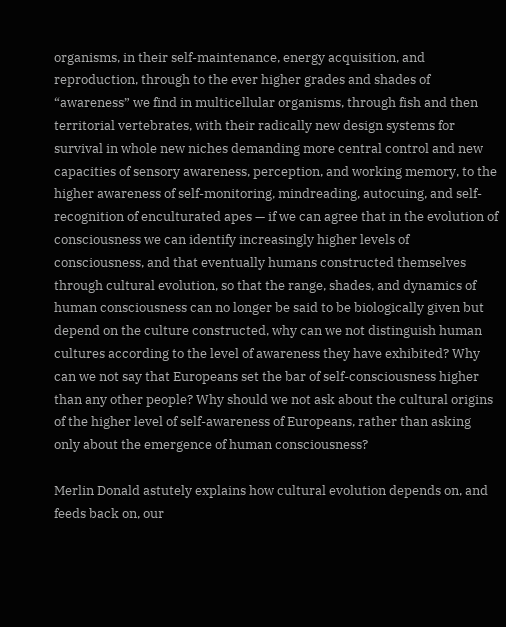organisms, in their self-maintenance, energy acquisition, and reproduction, through to the ever higher grades and shades of “awareness” we find in multicellular organisms, through fish and then territorial vertebrates, with their radically new design systems for survival in whole new niches demanding more central control and new capacities of sensory awareness, perception, and working memory, to the higher awareness of self-monitoring, mindreading, autocuing, and self-recognition of enculturated apes — if we can agree that in the evolution of consciousness we can identify increasingly higher levels of consciousness, and that eventually humans constructed themselves through cultural evolution, so that the range, shades, and dynamics of human consciousness can no longer be said to be biologically given but depend on the culture constructed, why can we not distinguish human cultures according to the level of awareness they have exhibited? Why can we not say that Europeans set the bar of self-consciousness higher than any other people? Why should we not ask about the cultural origins of the higher level of self-awareness of Europeans, rather than asking only about the emergence of human consciousness?

Merlin Donald astutely explains how cultural evolution depends on, and feeds back on, our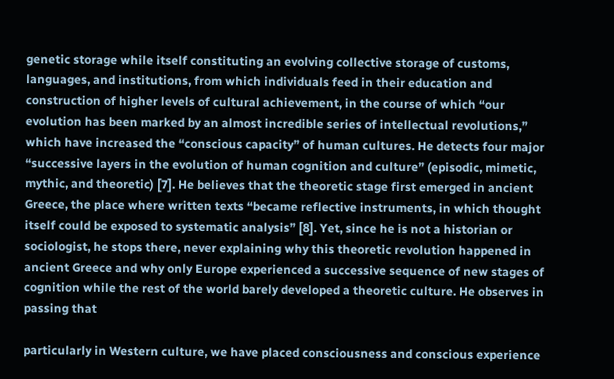genetic storage while itself constituting an evolving collective storage of customs, languages, and institutions, from which individuals feed in their education and construction of higher levels of cultural achievement, in the course of which “our evolution has been marked by an almost incredible series of intellectual revolutions,” which have increased the “conscious capacity” of human cultures. He detects four major “successive layers in the evolution of human cognition and culture” (episodic, mimetic, mythic, and theoretic) [7]. He believes that the theoretic stage first emerged in ancient Greece, the place where written texts “became reflective instruments, in which thought itself could be exposed to systematic analysis” [8]. Yet, since he is not a historian or sociologist, he stops there, never explaining why this theoretic revolution happened in ancient Greece and why only Europe experienced a successive sequence of new stages of cognition while the rest of the world barely developed a theoretic culture. He observes in passing that

particularly in Western culture, we have placed consciousness and conscious experience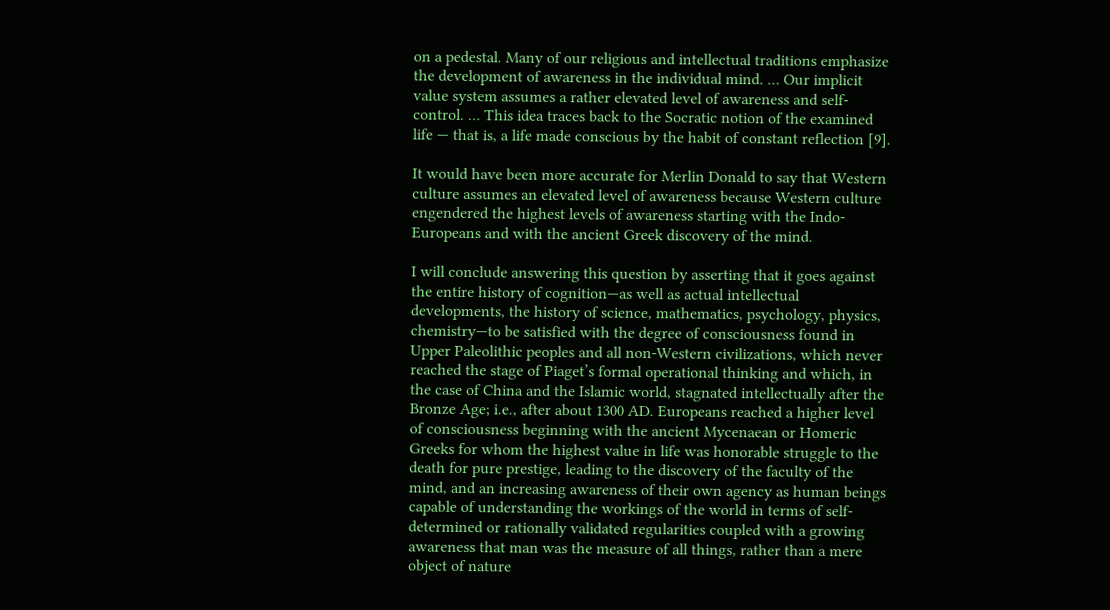on a pedestal. Many of our religious and intellectual traditions emphasize the development of awareness in the individual mind. … Our implicit value system assumes a rather elevated level of awareness and self-control. … This idea traces back to the Socratic notion of the examined life — that is, a life made conscious by the habit of constant reflection [9].

It would have been more accurate for Merlin Donald to say that Western culture assumes an elevated level of awareness because Western culture engendered the highest levels of awareness starting with the Indo-Europeans and with the ancient Greek discovery of the mind.

I will conclude answering this question by asserting that it goes against the entire history of cognition—as well as actual intellectual developments, the history of science, mathematics, psychology, physics, chemistry—to be satisfied with the degree of consciousness found in Upper Paleolithic peoples and all non-Western civilizations, which never reached the stage of Piaget’s formal operational thinking and which, in the case of China and the Islamic world, stagnated intellectually after the Bronze Age; i.e., after about 1300 AD. Europeans reached a higher level of consciousness beginning with the ancient Mycenaean or Homeric Greeks for whom the highest value in life was honorable struggle to the death for pure prestige, leading to the discovery of the faculty of the mind, and an increasing awareness of their own agency as human beings capable of understanding the workings of the world in terms of self-determined or rationally validated regularities coupled with a growing awareness that man was the measure of all things, rather than a mere object of nature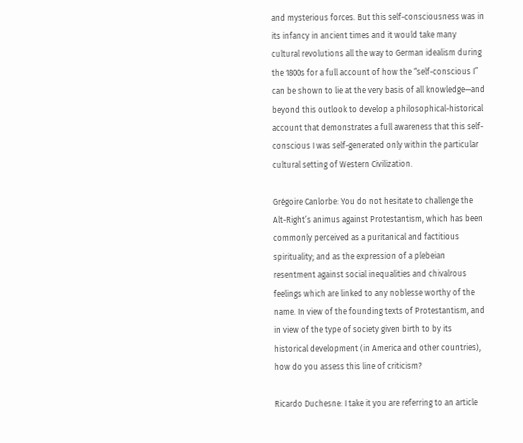and mysterious forces. But this self-consciousness was in its infancy in ancient times and it would take many cultural revolutions all the way to German idealism during the 1800s for a full account of how the “self-conscious I” can be shown to lie at the very basis of all knowledge—and beyond this outlook to develop a philosophical-historical account that demonstrates a full awareness that this self-conscious I was self-generated only within the particular cultural setting of Western Civilization.

Grégoire Canlorbe: You do not hesitate to challenge the Alt-Right’s animus against Protestantism, which has been commonly perceived as a puritanical and factitious spirituality; and as the expression of a plebeian resentment against social inequalities and chivalrous feelings which are linked to any noblesse worthy of the name. In view of the founding texts of Protestantism, and in view of the type of society given birth to by its historical development (in America and other countries), how do you assess this line of criticism?

Ricardo Duchesne: I take it you are referring to an article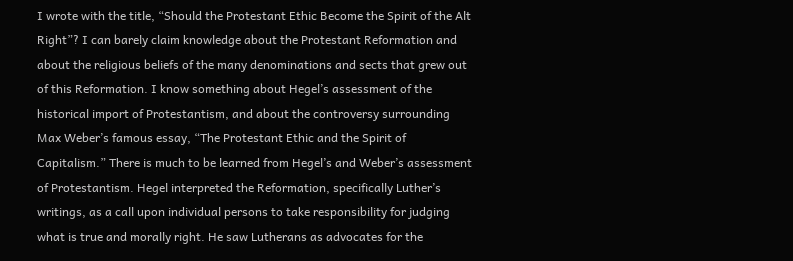I wrote with the title, “Should the Protestant Ethic Become the Spirit of the Alt Right”? I can barely claim knowledge about the Protestant Reformation and about the religious beliefs of the many denominations and sects that grew out of this Reformation. I know something about Hegel’s assessment of the historical import of Protestantism, and about the controversy surrounding Max Weber’s famous essay, “The Protestant Ethic and the Spirit of Capitalism.” There is much to be learned from Hegel’s and Weber’s assessment of Protestantism. Hegel interpreted the Reformation, specifically Luther’s writings, as a call upon individual persons to take responsibility for judging what is true and morally right. He saw Lutherans as advocates for the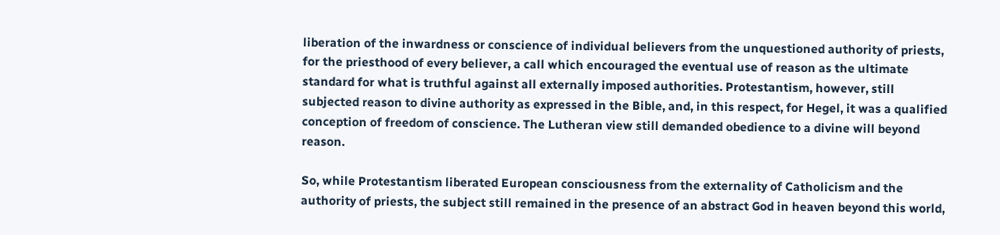liberation of the inwardness or conscience of individual believers from the unquestioned authority of priests, for the priesthood of every believer, a call which encouraged the eventual use of reason as the ultimate standard for what is truthful against all externally imposed authorities. Protestantism, however, still subjected reason to divine authority as expressed in the Bible, and, in this respect, for Hegel, it was a qualified conception of freedom of conscience. The Lutheran view still demanded obedience to a divine will beyond reason.

So, while Protestantism liberated European consciousness from the externality of Catholicism and the authority of priests, the subject still remained in the presence of an abstract God in heaven beyond this world,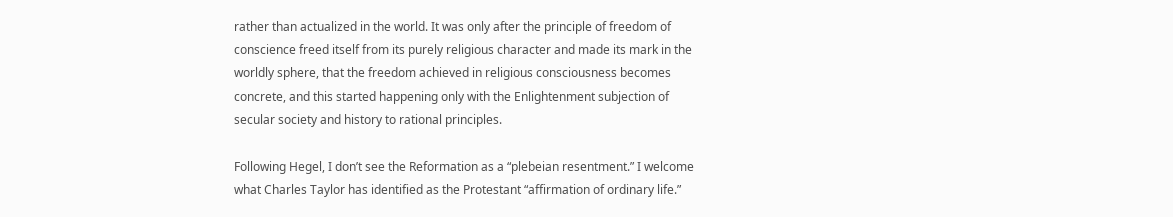rather than actualized in the world. It was only after the principle of freedom of conscience freed itself from its purely religious character and made its mark in the worldly sphere, that the freedom achieved in religious consciousness becomes concrete, and this started happening only with the Enlightenment subjection of secular society and history to rational principles.

Following Hegel, I don’t see the Reformation as a “plebeian resentment.” I welcome what Charles Taylor has identified as the Protestant “affirmation of ordinary life.”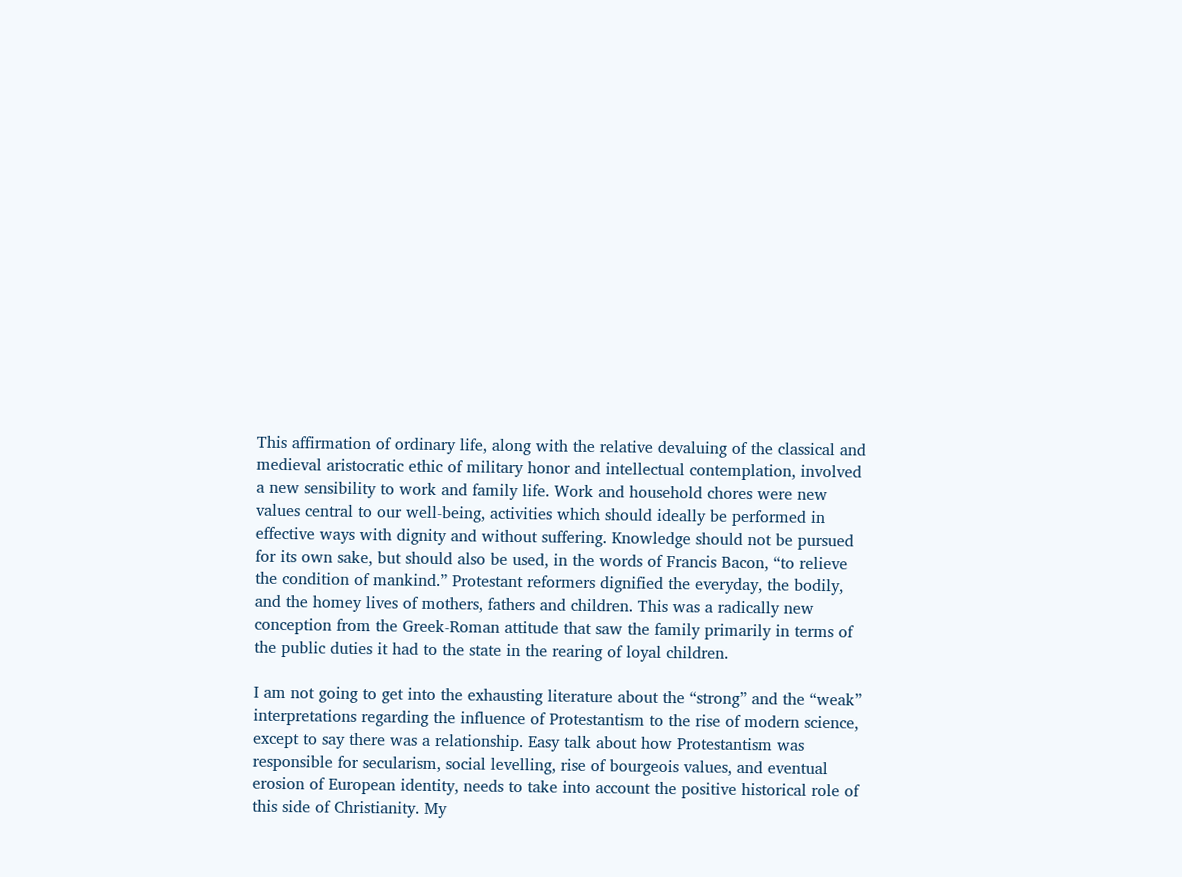This affirmation of ordinary life, along with the relative devaluing of the classical and medieval aristocratic ethic of military honor and intellectual contemplation, involved a new sensibility to work and family life. Work and household chores were new values central to our well-being, activities which should ideally be performed in effective ways with dignity and without suffering. Knowledge should not be pursued for its own sake, but should also be used, in the words of Francis Bacon, “to relieve the condition of mankind.” Protestant reformers dignified the everyday, the bodily, and the homey lives of mothers, fathers and children. This was a radically new conception from the Greek-Roman attitude that saw the family primarily in terms of the public duties it had to the state in the rearing of loyal children.

I am not going to get into the exhausting literature about the “strong” and the “weak” interpretations regarding the influence of Protestantism to the rise of modern science, except to say there was a relationship. Easy talk about how Protestantism was responsible for secularism, social levelling, rise of bourgeois values, and eventual erosion of European identity, needs to take into account the positive historical role of this side of Christianity. My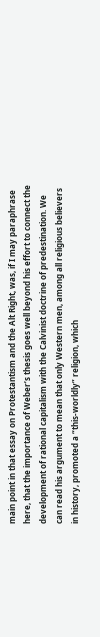main point in that essay on Protestantism and the Alt Right, was, if I may paraphrase here, that the importance of Weber’s thesis goes well beyond his effort to connect the development of rational capitalism with the Calvinist doctrine of predestination. We can read his argument to mean that only Western men, among all religious believers in history, promoted a “this-worldly” religion, which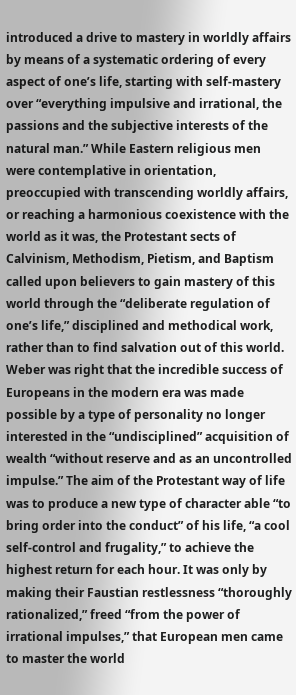introduced a drive to mastery in worldly affairs by means of a systematic ordering of every aspect of one’s life, starting with self-mastery over “everything impulsive and irrational, the passions and the subjective interests of the natural man.” While Eastern religious men were contemplative in orientation, preoccupied with transcending worldly affairs, or reaching a harmonious coexistence with the world as it was, the Protestant sects of Calvinism, Methodism, Pietism, and Baptism called upon believers to gain mastery of this world through the “deliberate regulation of one’s life,” disciplined and methodical work, rather than to find salvation out of this world. Weber was right that the incredible success of Europeans in the modern era was made possible by a type of personality no longer interested in the “undisciplined” acquisition of wealth “without reserve and as an uncontrolled impulse.” The aim of the Protestant way of life was to produce a new type of character able “to bring order into the conduct” of his life, “a cool self-control and frugality,” to achieve the highest return for each hour. It was only by making their Faustian restlessness “thoroughly rationalized,” freed “from the power of irrational impulses,” that European men came to master the world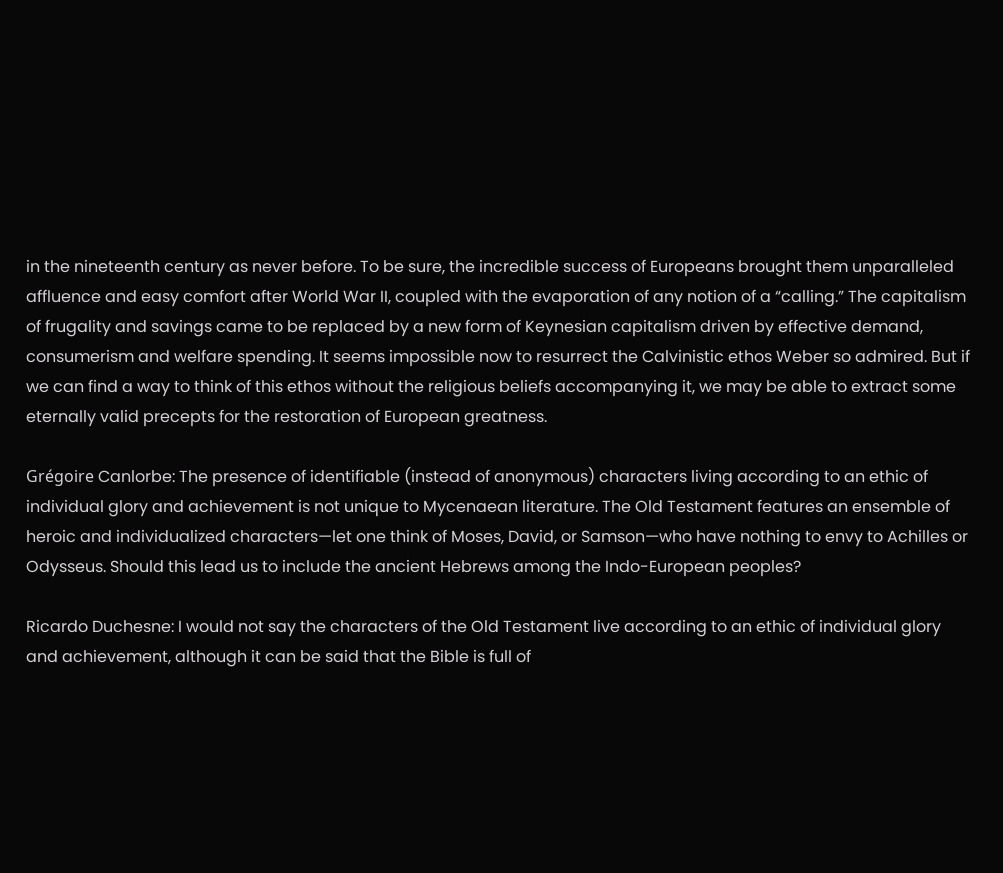in the nineteenth century as never before. To be sure, the incredible success of Europeans brought them unparalleled affluence and easy comfort after World War II, coupled with the evaporation of any notion of a “calling.” The capitalism of frugality and savings came to be replaced by a new form of Keynesian capitalism driven by effective demand, consumerism and welfare spending. It seems impossible now to resurrect the Calvinistic ethos Weber so admired. But if we can find a way to think of this ethos without the religious beliefs accompanying it, we may be able to extract some eternally valid precepts for the restoration of European greatness.

Grégoire Canlorbe: The presence of identifiable (instead of anonymous) characters living according to an ethic of individual glory and achievement is not unique to Mycenaean literature. The Old Testament features an ensemble of heroic and individualized characters—let one think of Moses, David, or Samson—who have nothing to envy to Achilles or Odysseus. Should this lead us to include the ancient Hebrews among the Indo-European peoples?

Ricardo Duchesne: I would not say the characters of the Old Testament live according to an ethic of individual glory and achievement, although it can be said that the Bible is full of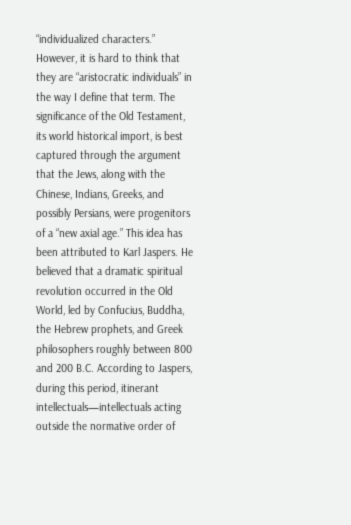“individualized characters.” However, it is hard to think that they are “aristocratic individuals” in the way I define that term. The significance of the Old Testament, its world historical import, is best captured through the argument that the Jews, along with the Chinese, Indians, Greeks, and possibly Persians, were progenitors of a “new axial age.” This idea has been attributed to Karl Jaspers. He believed that a dramatic spiritual revolution occurred in the Old World, led by Confucius, Buddha, the Hebrew prophets, and Greek philosophers roughly between 800 and 200 B.C. According to Jaspers, during this period, itinerant intellectuals—intellectuals acting outside the normative order of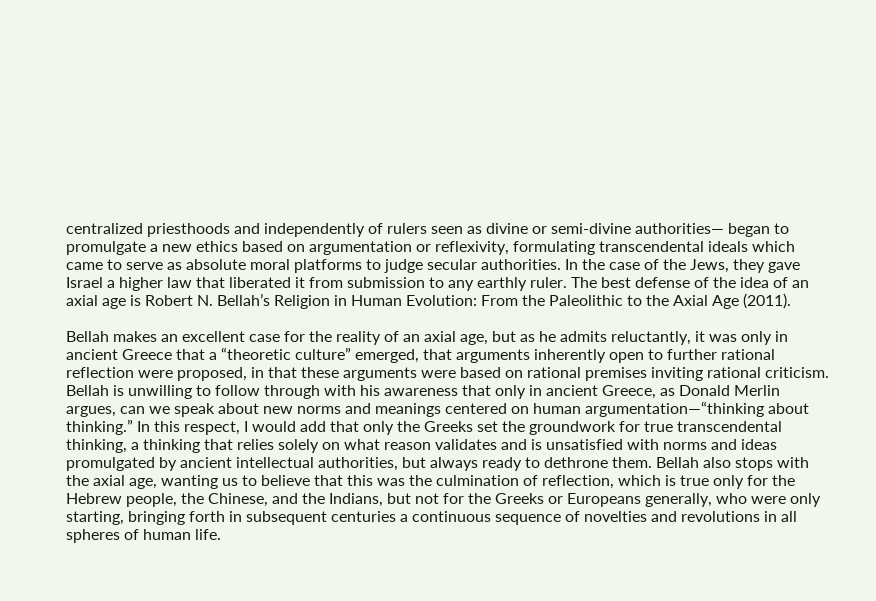centralized priesthoods and independently of rulers seen as divine or semi-divine authorities— began to promulgate a new ethics based on argumentation or reflexivity, formulating transcendental ideals which came to serve as absolute moral platforms to judge secular authorities. In the case of the Jews, they gave Israel a higher law that liberated it from submission to any earthly ruler. The best defense of the idea of an axial age is Robert N. Bellah’s Religion in Human Evolution: From the Paleolithic to the Axial Age (2011).

Bellah makes an excellent case for the reality of an axial age, but as he admits reluctantly, it was only in ancient Greece that a “theoretic culture” emerged, that arguments inherently open to further rational reflection were proposed, in that these arguments were based on rational premises inviting rational criticism. Bellah is unwilling to follow through with his awareness that only in ancient Greece, as Donald Merlin argues, can we speak about new norms and meanings centered on human argumentation—“thinking about thinking.” In this respect, I would add that only the Greeks set the groundwork for true transcendental thinking, a thinking that relies solely on what reason validates and is unsatisfied with norms and ideas promulgated by ancient intellectual authorities, but always ready to dethrone them. Bellah also stops with the axial age, wanting us to believe that this was the culmination of reflection, which is true only for the Hebrew people, the Chinese, and the Indians, but not for the Greeks or Europeans generally, who were only starting, bringing forth in subsequent centuries a continuous sequence of novelties and revolutions in all spheres of human life.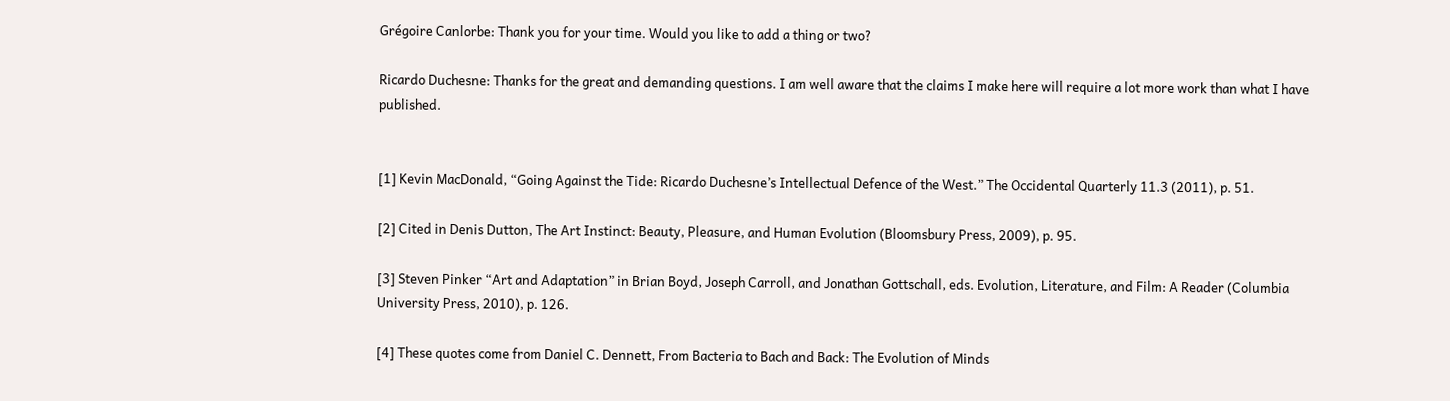Grégoire Canlorbe: Thank you for your time. Would you like to add a thing or two?

Ricardo Duchesne: Thanks for the great and demanding questions. I am well aware that the claims I make here will require a lot more work than what I have published.


[1] Kevin MacDonald, “Going Against the Tide: Ricardo Duchesne’s Intellectual Defence of the West.” The Occidental Quarterly 11.3 (2011), p. 51.

[2] Cited in Denis Dutton, The Art Instinct: Beauty, Pleasure, and Human Evolution (Bloomsbury Press, 2009), p. 95.

[3] Steven Pinker “Art and Adaptation” in Brian Boyd, Joseph Carroll, and Jonathan Gottschall, eds. Evolution, Literature, and Film: A Reader (Columbia University Press, 2010), p. 126.

[4] These quotes come from Daniel C. Dennett, From Bacteria to Bach and Back: The Evolution of Minds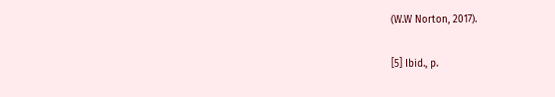(W.W Norton, 2017).

[5] Ibid., p.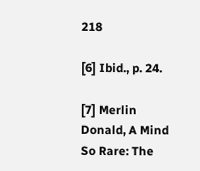218

[6] Ibid., p. 24.

[7] Merlin Donald, A Mind So Rare: The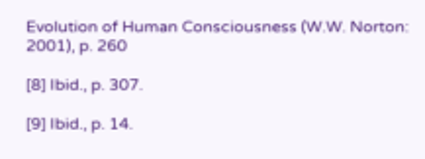Evolution of Human Consciousness (W.W. Norton: 2001), p. 260

[8] Ibid., p. 307.

[9] Ibid., p. 14.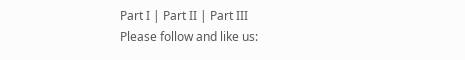Part I | Part II | Part III
Please follow and like us: